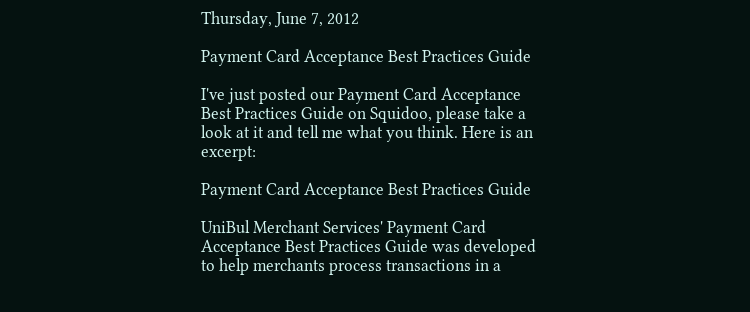Thursday, June 7, 2012

Payment Card Acceptance Best Practices Guide

I've just posted our Payment Card Acceptance Best Practices Guide on Squidoo, please take a look at it and tell me what you think. Here is an excerpt:

Payment Card Acceptance Best Practices Guide

UniBul Merchant Services' Payment Card Acceptance Best Practices Guide was developed to help merchants process transactions in a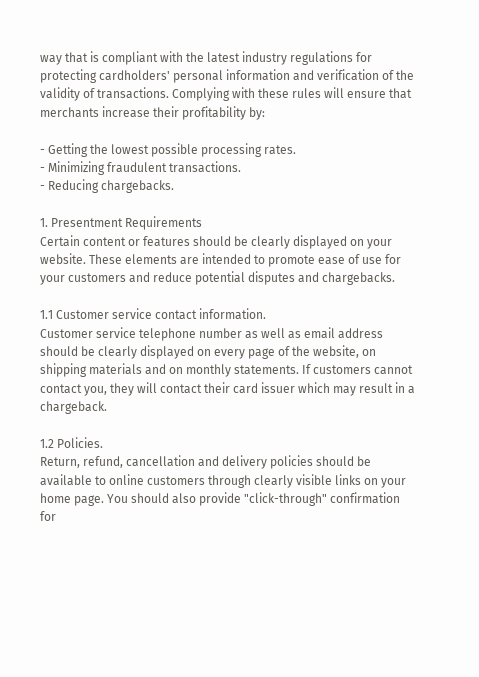way that is compliant with the latest industry regulations for protecting cardholders' personal information and verification of the validity of transactions. Complying with these rules will ensure that merchants increase their profitability by:

- Getting the lowest possible processing rates.
- Minimizing fraudulent transactions.
- Reducing chargebacks.

1. Presentment Requirements
Certain content or features should be clearly displayed on your website. These elements are intended to promote ease of use for your customers and reduce potential disputes and chargebacks.

1.1 Customer service contact information.
Customer service telephone number as well as email address should be clearly displayed on every page of the website, on shipping materials and on monthly statements. If customers cannot contact you, they will contact their card issuer which may result in a chargeback.

1.2 Policies.
Return, refund, cancellation and delivery policies should be available to online customers through clearly visible links on your home page. You should also provide "click-through" confirmation for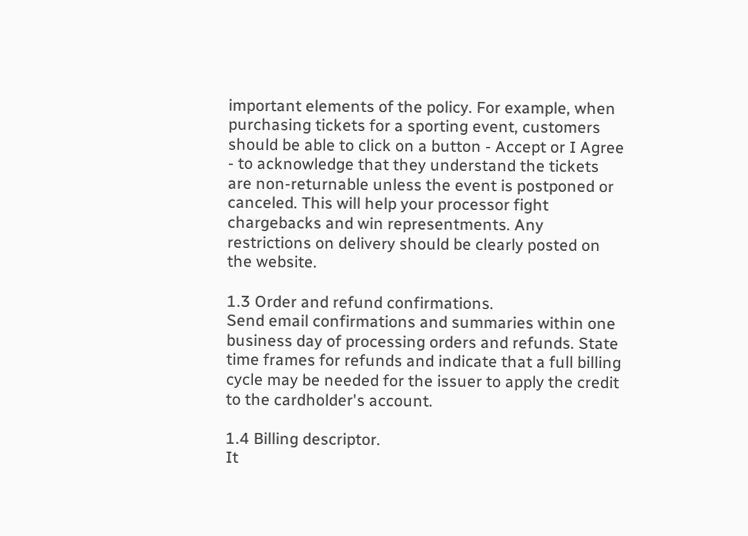important elements of the policy. For example, when purchasing tickets for a sporting event, customers should be able to click on a button - Accept or I Agree - to acknowledge that they understand the tickets are non-returnable unless the event is postponed or canceled. This will help your processor fight chargebacks and win representments. Any restrictions on delivery should be clearly posted on the website.

1.3 Order and refund confirmations.
Send email confirmations and summaries within one business day of processing orders and refunds. State time frames for refunds and indicate that a full billing cycle may be needed for the issuer to apply the credit to the cardholder's account.

1.4 Billing descriptor.
It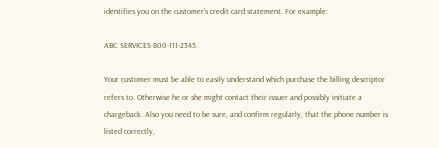identifies you on the customer's credit card statement. For example:

ABC SERVICES 800-111-2345.

Your customer must be able to easily understand which purchase the billing descriptor refers to. Otherwise he or she might contact their issuer and possibly initiate a chargeback. Also you need to be sure, and confirm regularly, that the phone number is listed correctly,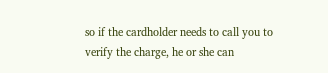so if the cardholder needs to call you to verify the charge, he or she can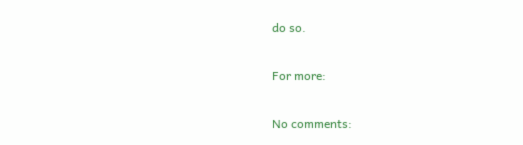do so.

For more:

No comments: